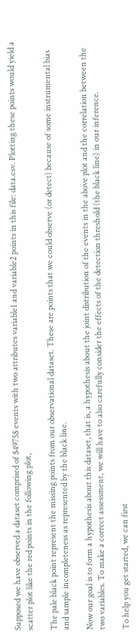Supposed we have observed a dataset comprised of $4975$ events with two attributes variable1 and variable2 points in this file: data.csv. Plotting these points would yield a scatter plot like the red points in the following plot,

The pale black point represent the missing points from our observational dataset. These are points that we could observe (or detect) because of some instrumental bias and sample incompleteness as represented by the black line.

Now our goal is to form a hypothesis about this dataset, that is, a hypothesis about the joint distribution of the events in the above plot and the correlation between the two variables. To make a correct assessment, we will have to also carefully consider the effects of the detection threshold (the black line) in our inference.

To help you get started, we can first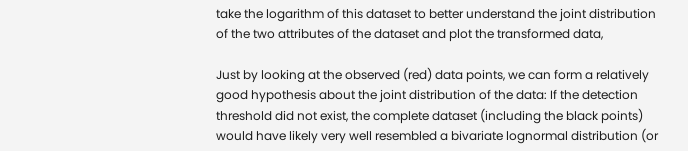take the logarithm of this dataset to better understand the joint distribution of the two attributes of the dataset and plot the transformed data,

Just by looking at the observed (red) data points, we can form a relatively good hypothesis about the joint distribution of the data: If the detection threshold did not exist, the complete dataset (including the black points) would have likely very well resembled a bivariate lognormal distribution (or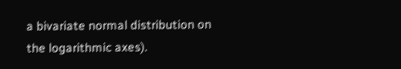a bivariate normal distribution on the logarithmic axes).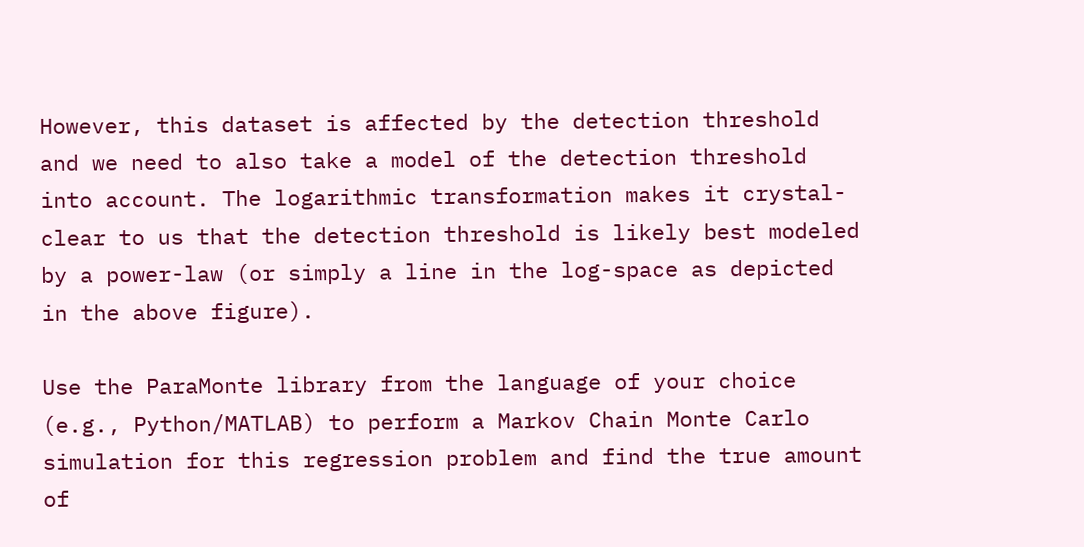However, this dataset is affected by the detection threshold and we need to also take a model of the detection threshold into account. The logarithmic transformation makes it crystal-clear to us that the detection threshold is likely best modeled by a power-law (or simply a line in the log-space as depicted in the above figure).

Use the ParaMonte library from the language of your choice (e.g., Python/MATLAB) to perform a Markov Chain Monte Carlo simulation for this regression problem and find the true amount of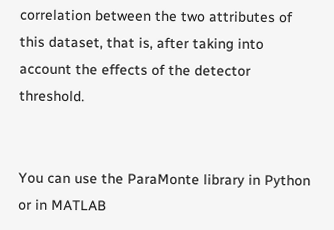correlation between the two attributes of this dataset, that is, after taking into account the effects of the detector threshold.


You can use the ParaMonte library in Python or in MATLAB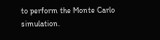to perform the Monte Carlo simulation.